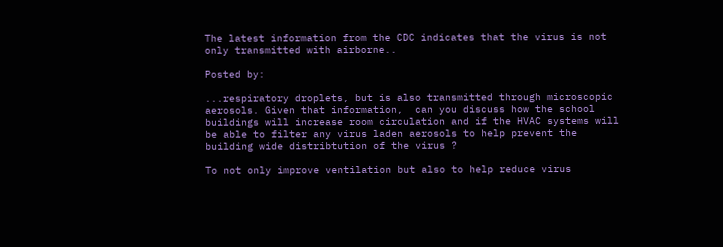The latest information from the CDC indicates that the virus is not only transmitted with airborne..

Posted by:

...respiratory droplets, but is also transmitted through microscopic aerosols. Given that information,  can you discuss how the school buildings will increase room circulation and if the HVAC systems will be able to filter any virus laden aerosols to help prevent the building wide distribtution of the virus ?

To not only improve ventilation but also to help reduce virus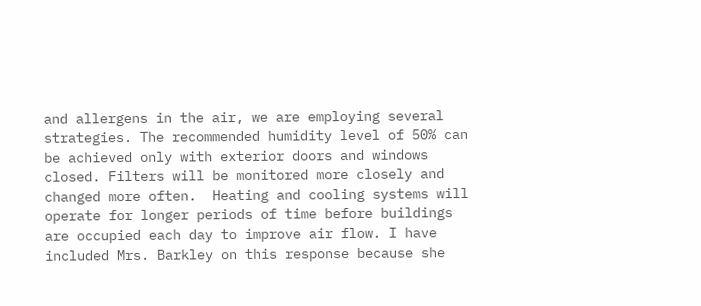and allergens in the air, we are employing several strategies. The recommended humidity level of 50% can be achieved only with exterior doors and windows closed. Filters will be monitored more closely and changed more often.  Heating and cooling systems will operate for longer periods of time before buildings are occupied each day to improve air flow. I have included Mrs. Barkley on this response because she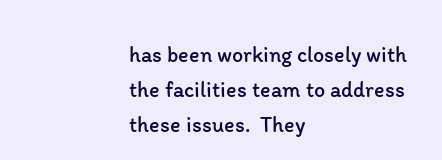has been working closely with the facilities team to address these issues.  They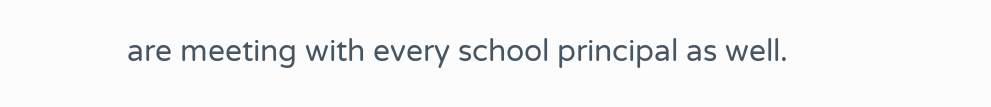are meeting with every school principal as well.